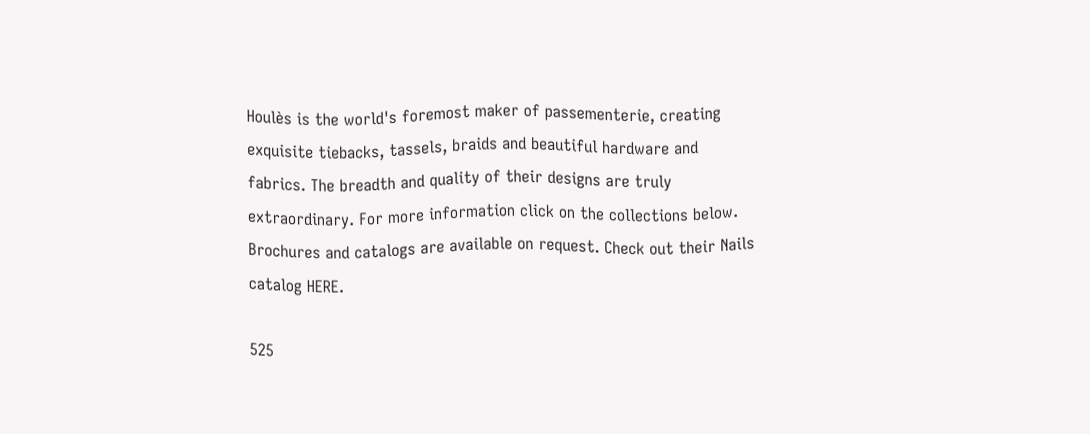Houlès is the world's foremost maker of passementerie, creating exquisite tiebacks, tassels, braids and beautiful hardware and fabrics. The breadth and quality of their designs are truly extraordinary. For more information click on the collections below. Brochures and catalogs are available on request. Check out their Nails catalog HERE.

525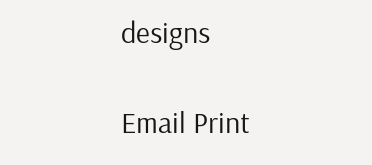designs

Email Print